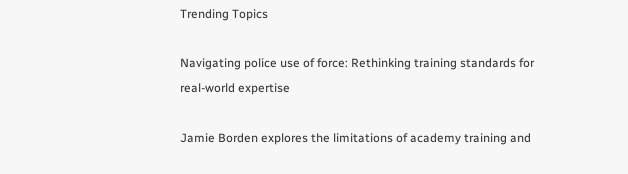Trending Topics

Navigating police use of force: Rethinking training standards for real-world expertise

Jamie Borden explores the limitations of academy training and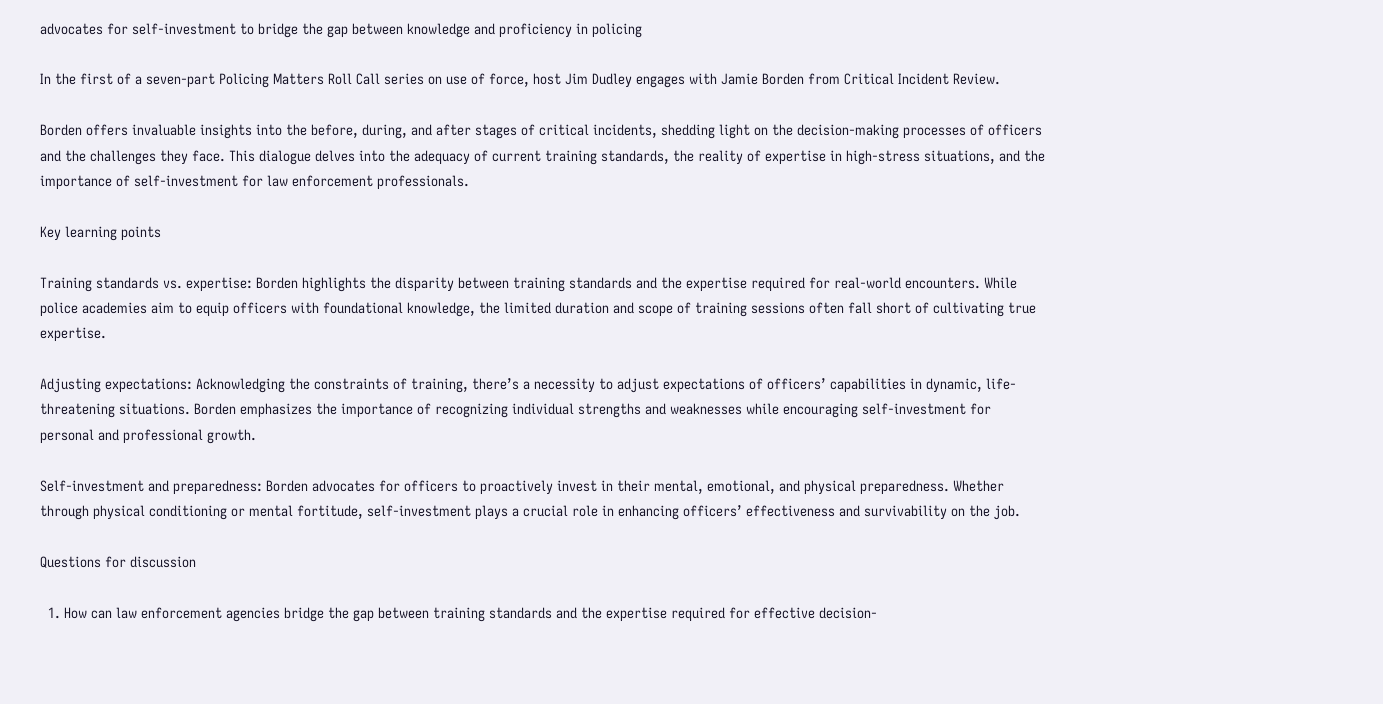advocates for self-investment to bridge the gap between knowledge and proficiency in policing

In the first of a seven-part Policing Matters Roll Call series on use of force, host Jim Dudley engages with Jamie Borden from Critical Incident Review.

Borden offers invaluable insights into the before, during, and after stages of critical incidents, shedding light on the decision-making processes of officers and the challenges they face. This dialogue delves into the adequacy of current training standards, the reality of expertise in high-stress situations, and the importance of self-investment for law enforcement professionals.

Key learning points

Training standards vs. expertise: Borden highlights the disparity between training standards and the expertise required for real-world encounters. While police academies aim to equip officers with foundational knowledge, the limited duration and scope of training sessions often fall short of cultivating true expertise.

Adjusting expectations: Acknowledging the constraints of training, there’s a necessity to adjust expectations of officers’ capabilities in dynamic, life-threatening situations. Borden emphasizes the importance of recognizing individual strengths and weaknesses while encouraging self-investment for personal and professional growth.

Self-investment and preparedness: Borden advocates for officers to proactively invest in their mental, emotional, and physical preparedness. Whether through physical conditioning or mental fortitude, self-investment plays a crucial role in enhancing officers’ effectiveness and survivability on the job.

Questions for discussion

  1. How can law enforcement agencies bridge the gap between training standards and the expertise required for effective decision-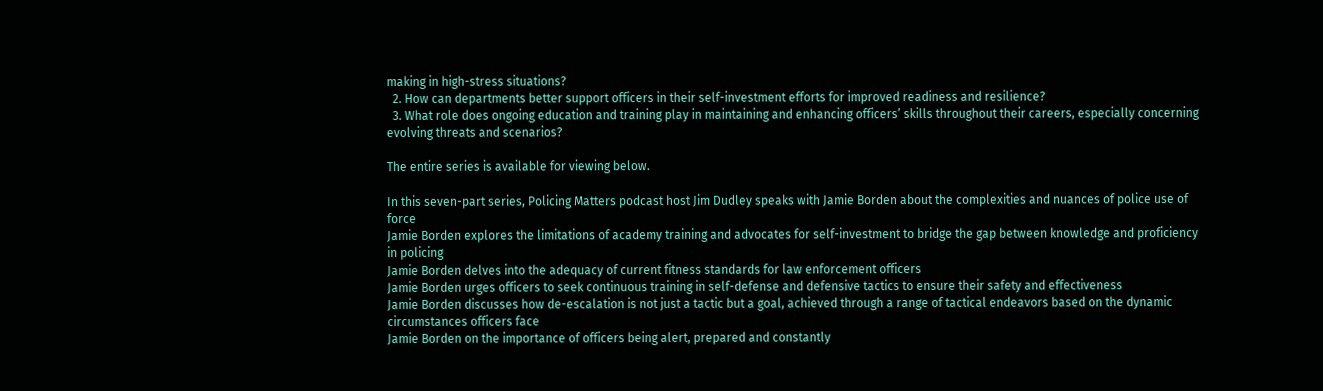making in high-stress situations?
  2. How can departments better support officers in their self-investment efforts for improved readiness and resilience?
  3. What role does ongoing education and training play in maintaining and enhancing officers’ skills throughout their careers, especially concerning evolving threats and scenarios?

The entire series is available for viewing below.

In this seven-part series, Policing Matters podcast host Jim Dudley speaks with Jamie Borden about the complexities and nuances of police use of force
Jamie Borden explores the limitations of academy training and advocates for self-investment to bridge the gap between knowledge and proficiency in policing
Jamie Borden delves into the adequacy of current fitness standards for law enforcement officers
Jamie Borden urges officers to seek continuous training in self-defense and defensive tactics to ensure their safety and effectiveness
Jamie Borden discusses how de-escalation is not just a tactic but a goal, achieved through a range of tactical endeavors based on the dynamic circumstances officers face
Jamie Borden on the importance of officers being alert, prepared and constantly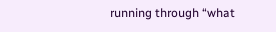running through “what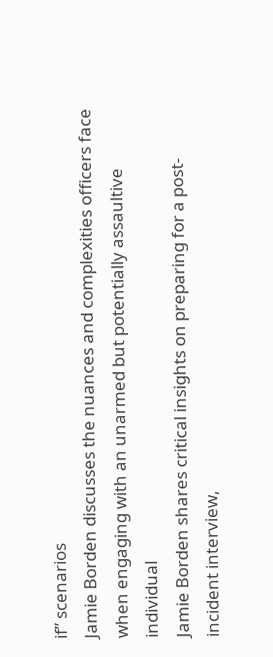if” scenarios
Jamie Borden discusses the nuances and complexities officers face when engaging with an unarmed but potentially assaultive individual
Jamie Borden shares critical insights on preparing for a post-incident interview,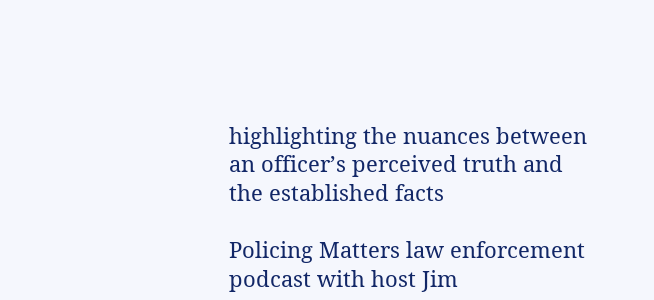highlighting the nuances between an officer’s perceived truth and the established facts

Policing Matters law enforcement podcast with host Jim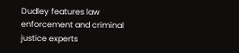Dudley features law enforcement and criminal justice experts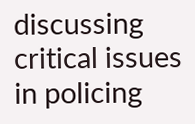discussing critical issues in policing